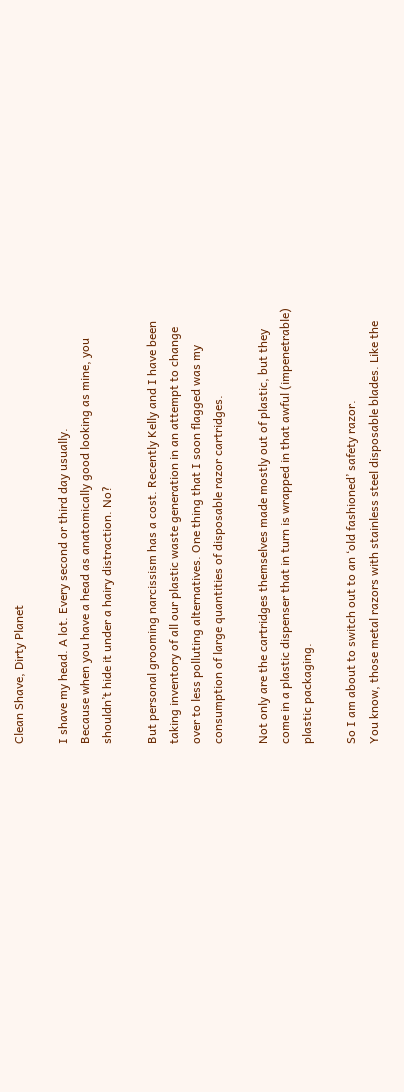Clean Shave, Dirty Planet

I shave my head. A lot. Every second or third day usually.
Because when you have a head as anatomically good looking as mine, you shouldn’t hide it under a hairy distraction. No?

But personal grooming narcissism has a cost. Recently Kelly and I have been taking inventory of all our plastic waste generation in an attempt to change over to less polluting alternatives. One thing that I soon flagged was my consumption of large quantities of disposable razor cartridges.

Not only are the cartridges themselves made mostly out of plastic, but they come in a plastic dispenser that in turn is wrapped in that awful (impenetrable) plastic packaging.

So I am about to switch out to an ‘old fashioned’ safety razor.
You know, those metal razors with stainless steel disposable blades. Like the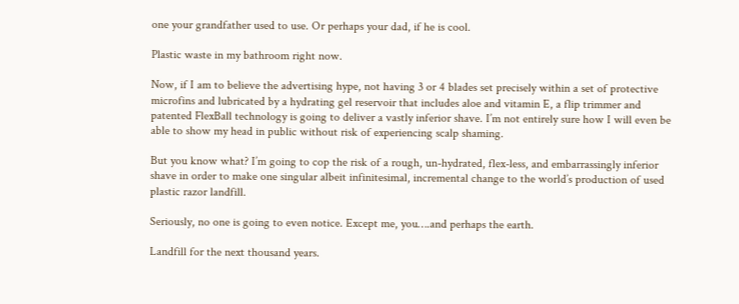one your grandfather used to use. Or perhaps your dad, if he is cool.

Plastic waste in my bathroom right now.

Now, if I am to believe the advertising hype, not having 3 or 4 blades set precisely within a set of protective microfins and lubricated by a hydrating gel reservoir that includes aloe and vitamin E, a flip trimmer and patented FlexBall technology is going to deliver a vastly inferior shave. I’m not entirely sure how I will even be able to show my head in public without risk of experiencing scalp shaming.

But you know what? I’m going to cop the risk of a rough, un-hydrated, flex-less, and embarrassingly inferior shave in order to make one singular albeit infinitesimal, incremental change to the world’s production of used plastic razor landfill.

Seriously, no one is going to even notice. Except me, you….and perhaps the earth.

Landfill for the next thousand years.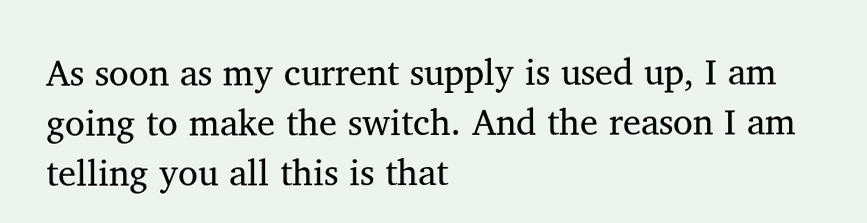As soon as my current supply is used up, I am going to make the switch. And the reason I am telling you all this is that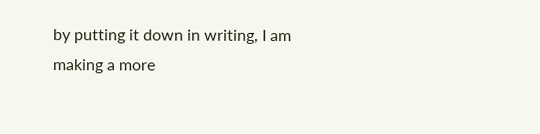by putting it down in writing, I am making a more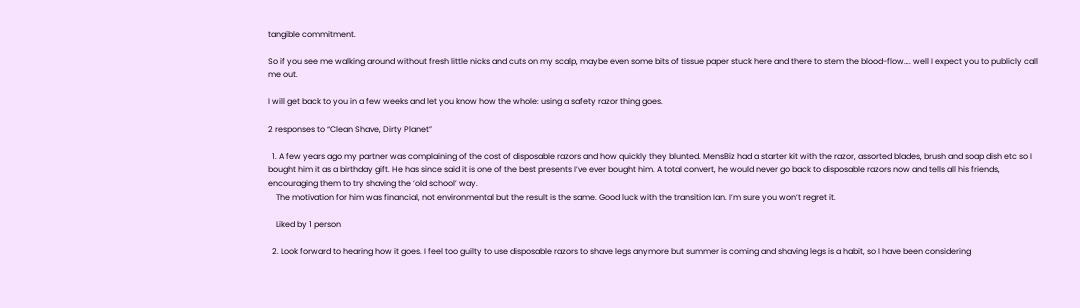tangible commitment.

So if you see me walking around without fresh little nicks and cuts on my scalp, maybe even some bits of tissue paper stuck here and there to stem the blood-flow…. well I expect you to publicly call me out.

I will get back to you in a few weeks and let you know how the whole: using a safety razor thing goes.

2 responses to “Clean Shave, Dirty Planet”

  1. A few years ago my partner was complaining of the cost of disposable razors and how quickly they blunted. MensBiz had a starter kit with the razor, assorted blades, brush and soap dish etc so I bought him it as a birthday gift. He has since said it is one of the best presents I’ve ever bought him. A total convert, he would never go back to disposable razors now and tells all his friends, encouraging them to try shaving the ‘old school’ way.
    The motivation for him was financial, not environmental but the result is the same. Good luck with the transition Ian. I’m sure you won’t regret it.

    Liked by 1 person

  2. Look forward to hearing how it goes. I feel too guilty to use disposable razors to shave legs anymore but summer is coming and shaving legs is a habit, so I have been considering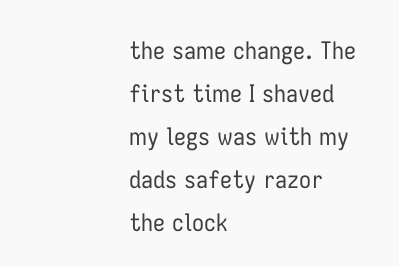the same change. The first time I shaved my legs was with my dads safety razor the clock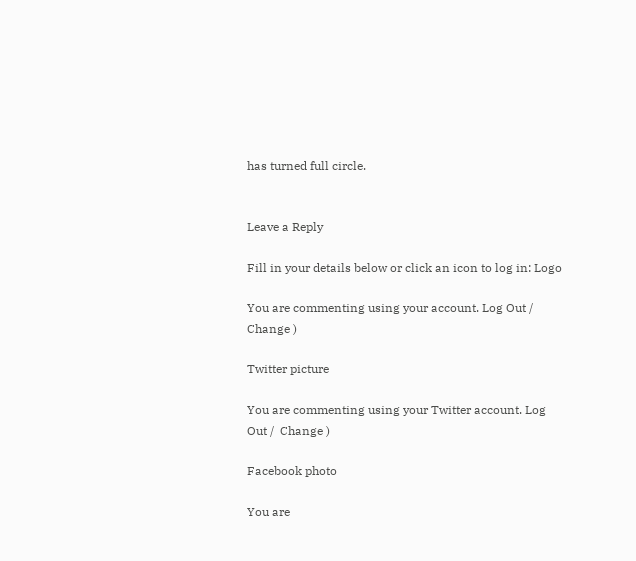has turned full circle.


Leave a Reply

Fill in your details below or click an icon to log in: Logo

You are commenting using your account. Log Out /  Change )

Twitter picture

You are commenting using your Twitter account. Log Out /  Change )

Facebook photo

You are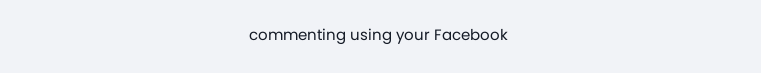commenting using your Facebook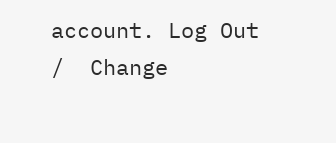account. Log Out /  Change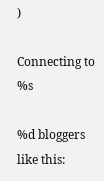)

Connecting to %s

%d bloggers like this: